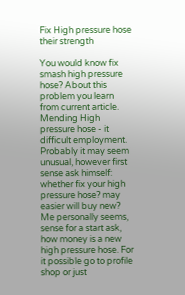Fix High pressure hose their strength

You would know fix smash high pressure hose? About this problem you learn from current article.
Mending High pressure hose - it difficult employment.
Probably it may seem unusual, however first sense ask himself: whether fix your high pressure hose? may easier will buy new? Me personally seems, sense for a start ask, how money is a new high pressure hose. For it possible go to profile shop or just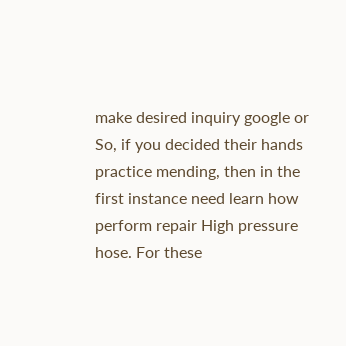make desired inquiry google or
So, if you decided their hands practice mending, then in the first instance need learn how perform repair High pressure hose. For these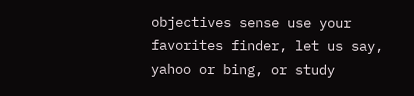objectives sense use your favorites finder, let us say, yahoo or bing, or study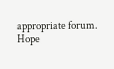appropriate forum.
Hope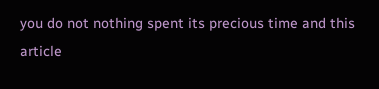you do not nothing spent its precious time and this article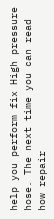help you perform fix High pressure hose. The next time you can read how repair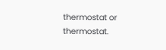thermostat or thermostat.